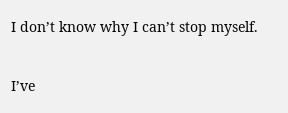I don’t know why I can’t stop myself.

I’ve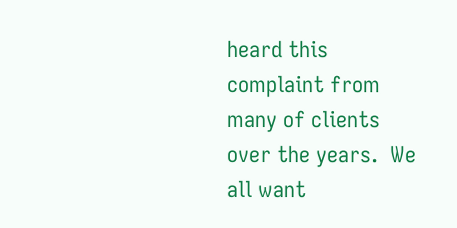heard this complaint from many of clients over the years.  We all want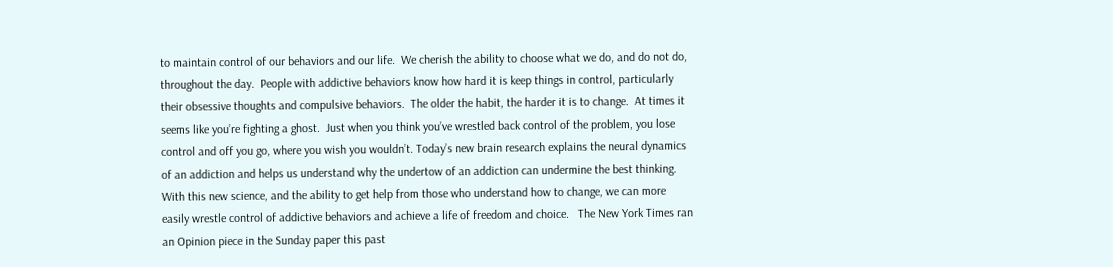to maintain control of our behaviors and our life.  We cherish the ability to choose what we do, and do not do, throughout the day.  People with addictive behaviors know how hard it is keep things in control, particularly their obsessive thoughts and compulsive behaviors.  The older the habit, the harder it is to change.  At times it seems like you’re fighting a ghost.  Just when you think you’ve wrestled back control of the problem, you lose control and off you go, where you wish you wouldn’t. Today’s new brain research explains the neural dynamics of an addiction and helps us understand why the undertow of an addiction can undermine the best thinking.  With this new science, and the ability to get help from those who understand how to change, we can more easily wrestle control of addictive behaviors and achieve a life of freedom and choice.   The New York Times ran an Opinion piece in the Sunday paper this past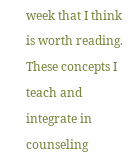week that I think is worth reading.  These concepts I teach and integrate in counseling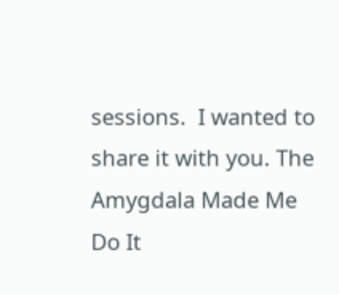sessions.  I wanted to share it with you. The Amygdala Made Me Do It